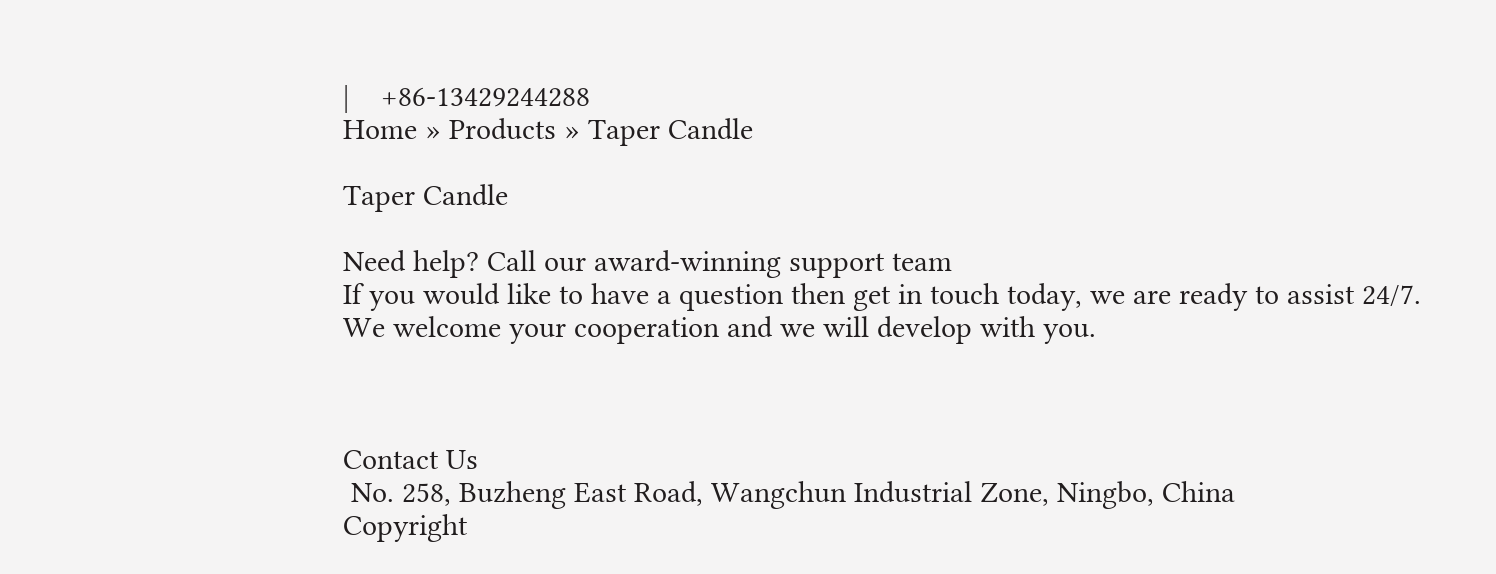|    +86-13429244288
Home » Products » Taper Candle

Taper Candle

Need help? Call our award-winning support team
If you would like to have a question then get in touch today, we are ready to assist 24/7.
We welcome your cooperation and we will develop with you.



Contact Us
 No. 258, Buzheng East Road, Wangchun Industrial Zone, Ningbo, China
Copyright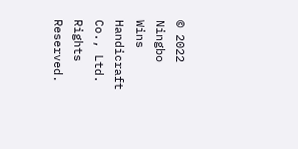© 2022 Ningbo Wins Handicraft Co., Ltd. Rights Reserved.